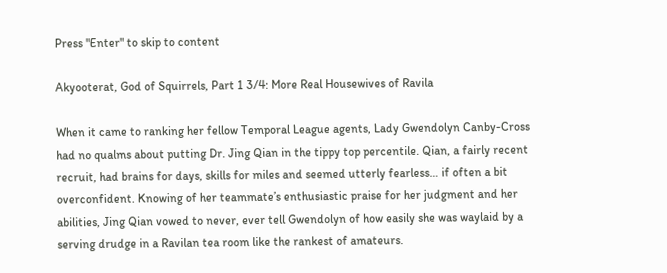Press "Enter" to skip to content

Akyooterat, God of Squirrels, Part 1 3/4: More Real Housewives of Ravila

When it came to ranking her fellow Temporal League agents, Lady Gwendolyn Canby-Cross had no qualms about putting Dr. Jing Qian in the tippy top percentile. Qian, a fairly recent recruit, had brains for days, skills for miles and seemed utterly fearless… if often a bit overconfident. Knowing of her teammate’s enthusiastic praise for her judgment and her abilities, Jing Qian vowed to never, ever tell Gwendolyn of how easily she was waylaid by a serving drudge in a Ravilan tea room like the rankest of amateurs.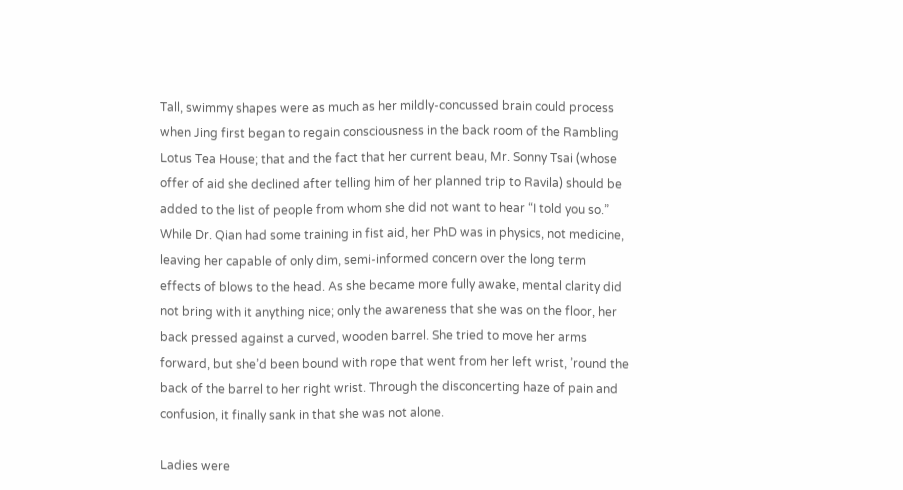Tall, swimmy shapes were as much as her mildly-concussed brain could process when Jing first began to regain consciousness in the back room of the Rambling Lotus Tea House; that and the fact that her current beau, Mr. Sonny Tsai (whose offer of aid she declined after telling him of her planned trip to Ravila) should be added to the list of people from whom she did not want to hear “I told you so.” While Dr. Qian had some training in fist aid, her PhD was in physics, not medicine, leaving her capable of only dim, semi-informed concern over the long term effects of blows to the head. As she became more fully awake, mental clarity did not bring with it anything nice; only the awareness that she was on the floor, her back pressed against a curved, wooden barrel. She tried to move her arms forward, but she’d been bound with rope that went from her left wrist, ’round the back of the barrel to her right wrist. Through the disconcerting haze of pain and confusion, it finally sank in that she was not alone.

Ladies were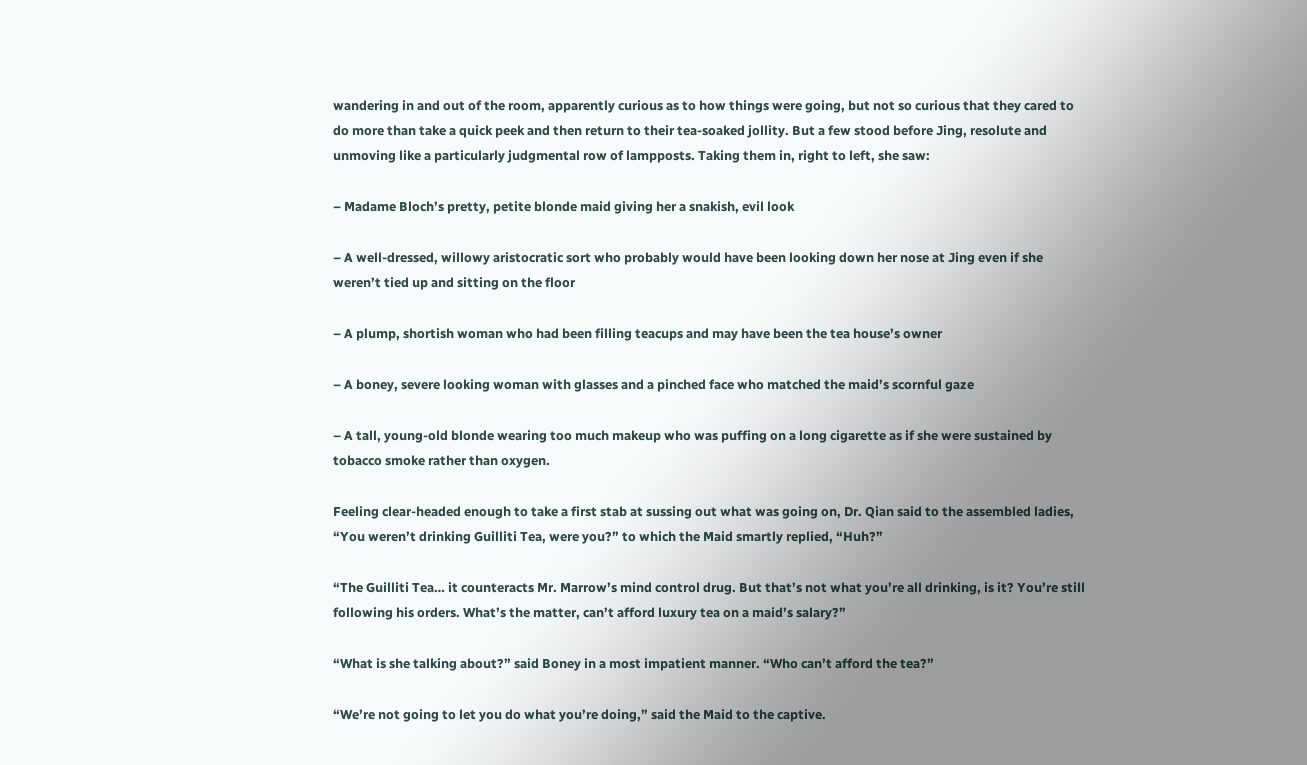wandering in and out of the room, apparently curious as to how things were going, but not so curious that they cared to do more than take a quick peek and then return to their tea-soaked jollity. But a few stood before Jing, resolute and unmoving like a particularly judgmental row of lampposts. Taking them in, right to left, she saw:

– Madame Bloch’s pretty, petite blonde maid giving her a snakish, evil look

– A well-dressed, willowy aristocratic sort who probably would have been looking down her nose at Jing even if she weren’t tied up and sitting on the floor

– A plump, shortish woman who had been filling teacups and may have been the tea house’s owner

– A boney, severe looking woman with glasses and a pinched face who matched the maid’s scornful gaze

– A tall, young-old blonde wearing too much makeup who was puffing on a long cigarette as if she were sustained by tobacco smoke rather than oxygen.

Feeling clear-headed enough to take a first stab at sussing out what was going on, Dr. Qian said to the assembled ladies, “You weren’t drinking Guilliti Tea, were you?” to which the Maid smartly replied, “Huh?”

“The Guilliti Tea… it counteracts Mr. Marrow’s mind control drug. But that’s not what you’re all drinking, is it? You’re still following his orders. What’s the matter, can’t afford luxury tea on a maid’s salary?”

“What is she talking about?” said Boney in a most impatient manner. “Who can’t afford the tea?”

“We’re not going to let you do what you’re doing,” said the Maid to the captive.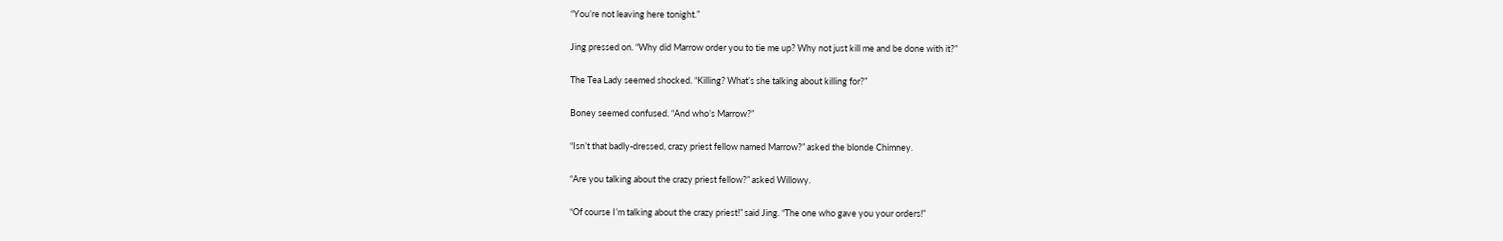“You’re not leaving here tonight.”

Jing pressed on. “Why did Marrow order you to tie me up? Why not just kill me and be done with it?”

The Tea Lady seemed shocked. “Killing? What’s she talking about killing for?”

Boney seemed confused. “And who’s Marrow?”

“Isn’t that badly-dressed, crazy priest fellow named Marrow?” asked the blonde Chimney.

“Are you talking about the crazy priest fellow?” asked Willowy.

“Of course I’m talking about the crazy priest!” said Jing. “The one who gave you your orders!”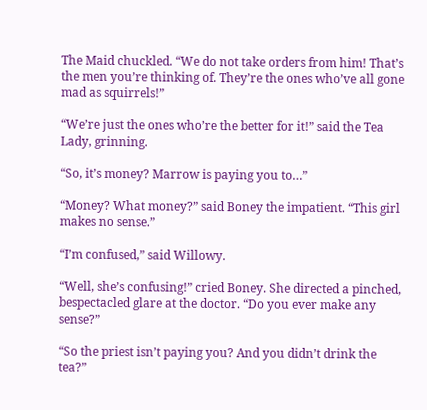The Maid chuckled. “We do not take orders from him! That’s the men you’re thinking of. They’re the ones who’ve all gone mad as squirrels!”

“We’re just the ones who’re the better for it!” said the Tea Lady, grinning.

“So, it’s money? Marrow is paying you to…”

“Money? What money?” said Boney the impatient. “This girl makes no sense.”

“I’m confused,” said Willowy.

“Well, she’s confusing!” cried Boney. She directed a pinched, bespectacled glare at the doctor. “Do you ever make any sense?”

“So the priest isn’t paying you? And you didn’t drink the tea?”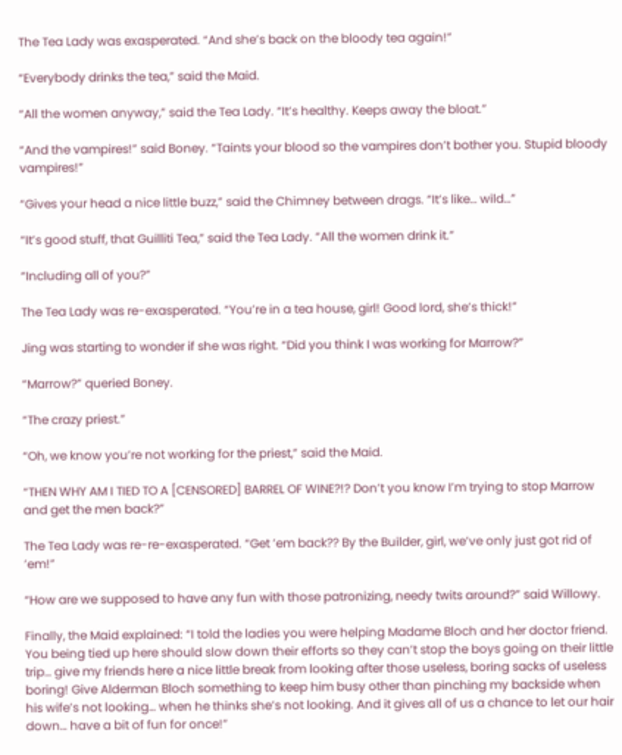The Tea Lady was exasperated. “And she’s back on the bloody tea again!”

“Everybody drinks the tea,” said the Maid.

“All the women anyway,” said the Tea Lady. “It’s healthy. Keeps away the bloat.”

“And the vampires!” said Boney. “Taints your blood so the vampires don’t bother you. Stupid bloody vampires!”

“Gives your head a nice little buzz,” said the Chimney between drags. “It’s like… wild…”

“It’s good stuff, that Guilliti Tea,” said the Tea Lady. “All the women drink it.”

“Including all of you?”

The Tea Lady was re-exasperated. “You’re in a tea house, girl! Good lord, she’s thick!”

Jing was starting to wonder if she was right. “Did you think I was working for Marrow?”

“Marrow?” queried Boney.

“The crazy priest.”

“Oh, we know you’re not working for the priest,” said the Maid.

“THEN WHY AM I TIED TO A [CENSORED] BARREL OF WINE?!? Don’t you know I’m trying to stop Marrow and get the men back?”

The Tea Lady was re-re-exasperated. “Get ’em back?? By the Builder, girl, we’ve only just got rid of ’em!”

“How are we supposed to have any fun with those patronizing, needy twits around?” said Willowy.

Finally, the Maid explained: “I told the ladies you were helping Madame Bloch and her doctor friend. You being tied up here should slow down their efforts so they can’t stop the boys going on their little trip… give my friends here a nice little break from looking after those useless, boring sacks of useless boring! Give Alderman Bloch something to keep him busy other than pinching my backside when his wife’s not looking… when he thinks she’s not looking. And it gives all of us a chance to let our hair down… have a bit of fun for once!”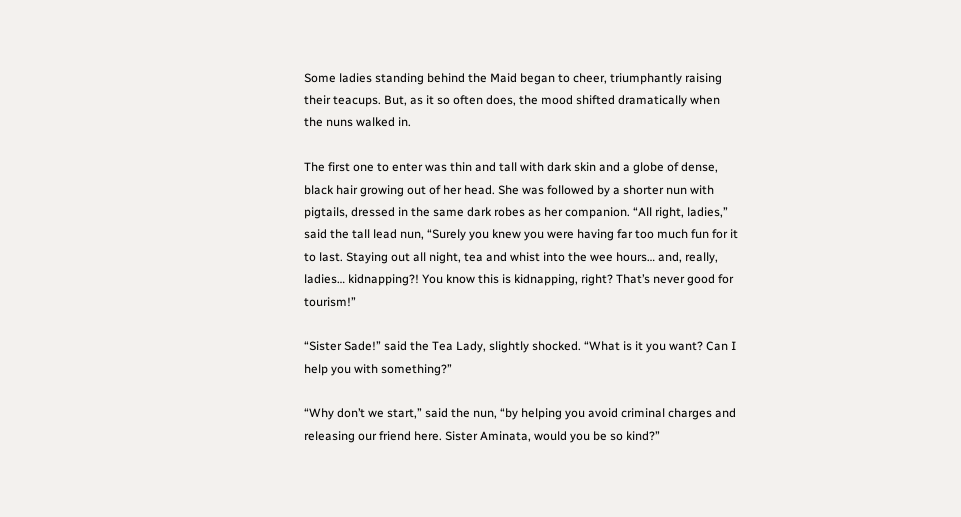Some ladies standing behind the Maid began to cheer, triumphantly raising their teacups. But, as it so often does, the mood shifted dramatically when the nuns walked in.

The first one to enter was thin and tall with dark skin and a globe of dense, black hair growing out of her head. She was followed by a shorter nun with pigtails, dressed in the same dark robes as her companion. “All right, ladies,” said the tall lead nun, “Surely you knew you were having far too much fun for it to last. Staying out all night, tea and whist into the wee hours… and, really, ladies… kidnapping?! You know this is kidnapping, right? That’s never good for tourism!”

“Sister Sade!” said the Tea Lady, slightly shocked. “What is it you want? Can I help you with something?”

“Why don’t we start,” said the nun, “by helping you avoid criminal charges and releasing our friend here. Sister Aminata, would you be so kind?”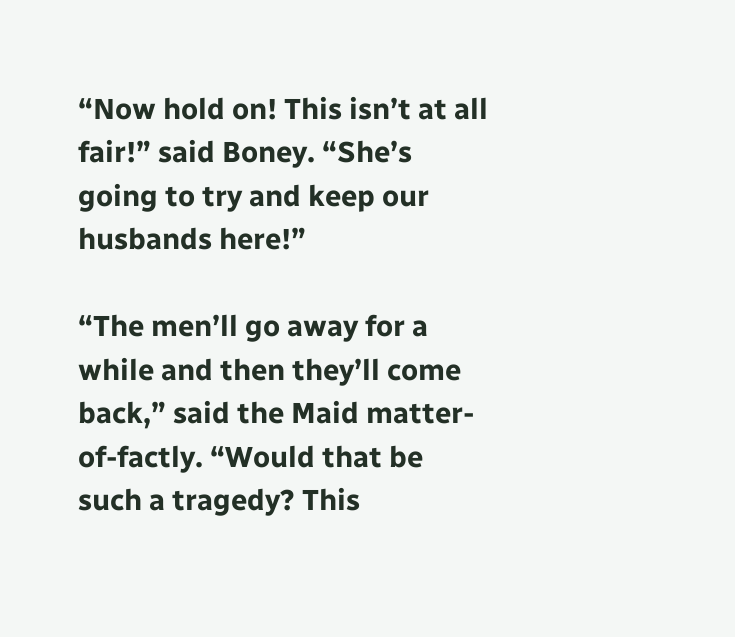“Now hold on! This isn’t at all fair!” said Boney. “She’s going to try and keep our husbands here!”

“The men’ll go away for a while and then they’ll come back,” said the Maid matter-of-factly. “Would that be such a tragedy? This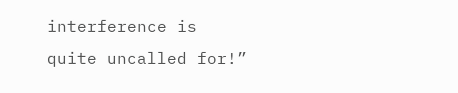interference is quite uncalled for!”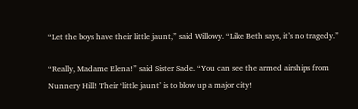“Let the boys have their little jaunt,” said Willowy. “Like Beth says, it’s no tragedy.”

“Really, Madame Elena!” said Sister Sade. “You can see the armed airships from Nunnery Hill! Their ‘little jaunt’ is to blow up a major city!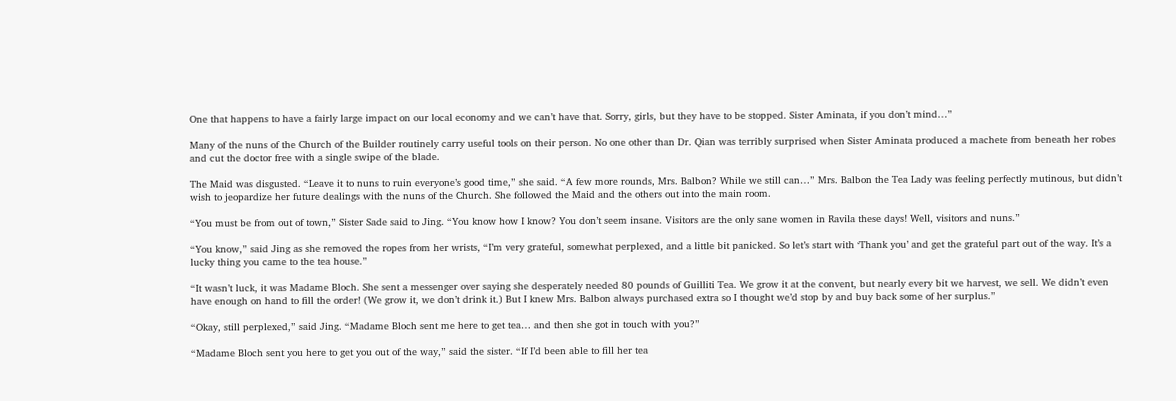One that happens to have a fairly large impact on our local economy and we can’t have that. Sorry, girls, but they have to be stopped. Sister Aminata, if you don’t mind…”

Many of the nuns of the Church of the Builder routinely carry useful tools on their person. No one other than Dr. Qian was terribly surprised when Sister Aminata produced a machete from beneath her robes and cut the doctor free with a single swipe of the blade.

The Maid was disgusted. “Leave it to nuns to ruin everyone’s good time,” she said. “A few more rounds, Mrs. Balbon? While we still can…” Mrs. Balbon the Tea Lady was feeling perfectly mutinous, but didn’t wish to jeopardize her future dealings with the nuns of the Church. She followed the Maid and the others out into the main room.

“You must be from out of town,” Sister Sade said to Jing. “You know how I know? You don’t seem insane. Visitors are the only sane women in Ravila these days! Well, visitors and nuns.”

“You know,” said Jing as she removed the ropes from her wrists, “I’m very grateful, somewhat perplexed, and a little bit panicked. So let’s start with ‘Thank you’ and get the grateful part out of the way. It’s a lucky thing you came to the tea house.”

“It wasn’t luck, it was Madame Bloch. She sent a messenger over saying she desperately needed 80 pounds of Guilliti Tea. We grow it at the convent, but nearly every bit we harvest, we sell. We didn’t even have enough on hand to fill the order! (We grow it, we don’t drink it.) But I knew Mrs. Balbon always purchased extra so I thought we’d stop by and buy back some of her surplus.”

“Okay, still perplexed,” said Jing. “Madame Bloch sent me here to get tea… and then she got in touch with you?”

“Madame Bloch sent you here to get you out of the way,” said the sister. “If I’d been able to fill her tea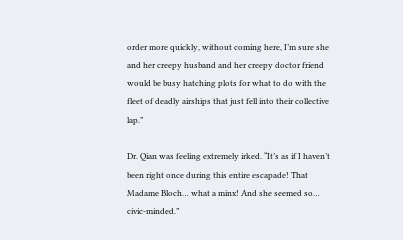order more quickly, without coming here, I’m sure she and her creepy husband and her creepy doctor friend would be busy hatching plots for what to do with the fleet of deadly airships that just fell into their collective lap.”

Dr. Qian was feeling extremely irked. “It’s as if I haven’t been right once during this entire escapade! That Madame Bloch… what a minx! And she seemed so… civic-minded.”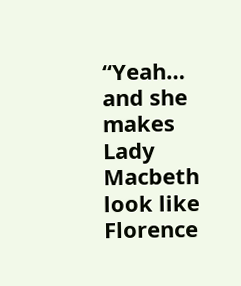“Yeah… and she makes Lady Macbeth look like Florence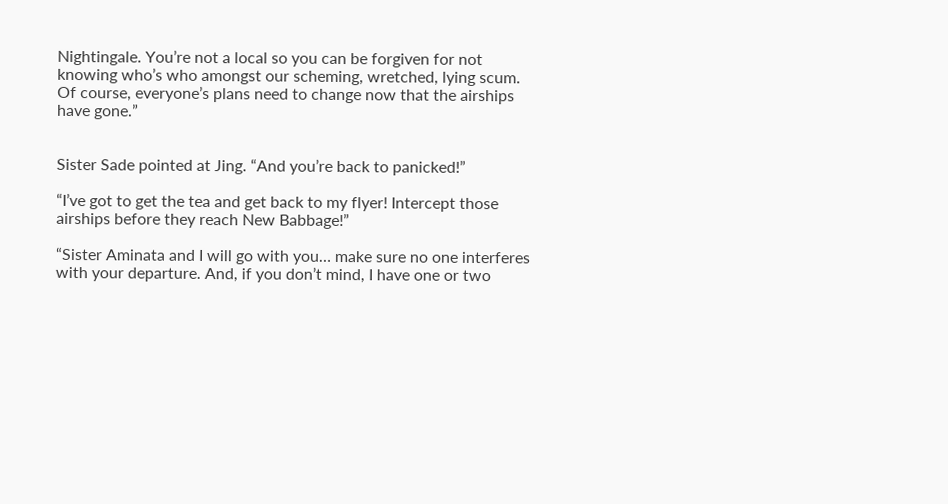Nightingale. You’re not a local so you can be forgiven for not knowing who’s who amongst our scheming, wretched, lying scum. Of course, everyone’s plans need to change now that the airships have gone.”


Sister Sade pointed at Jing. “And you’re back to panicked!”

“I’ve got to get the tea and get back to my flyer! Intercept those airships before they reach New Babbage!”

“Sister Aminata and I will go with you… make sure no one interferes with your departure. And, if you don’t mind, I have one or two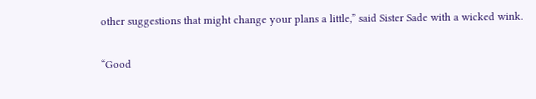other suggestions that might change your plans a little,” said Sister Sade with a wicked wink.

“Good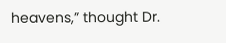heavens,” thought Dr.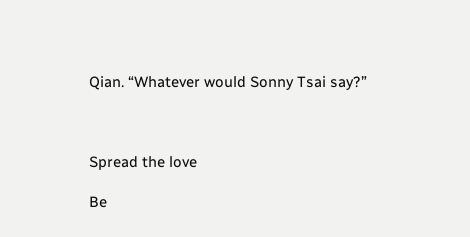Qian. “Whatever would Sonny Tsai say?”



Spread the love

Be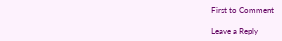First to Comment

Leave a Reply